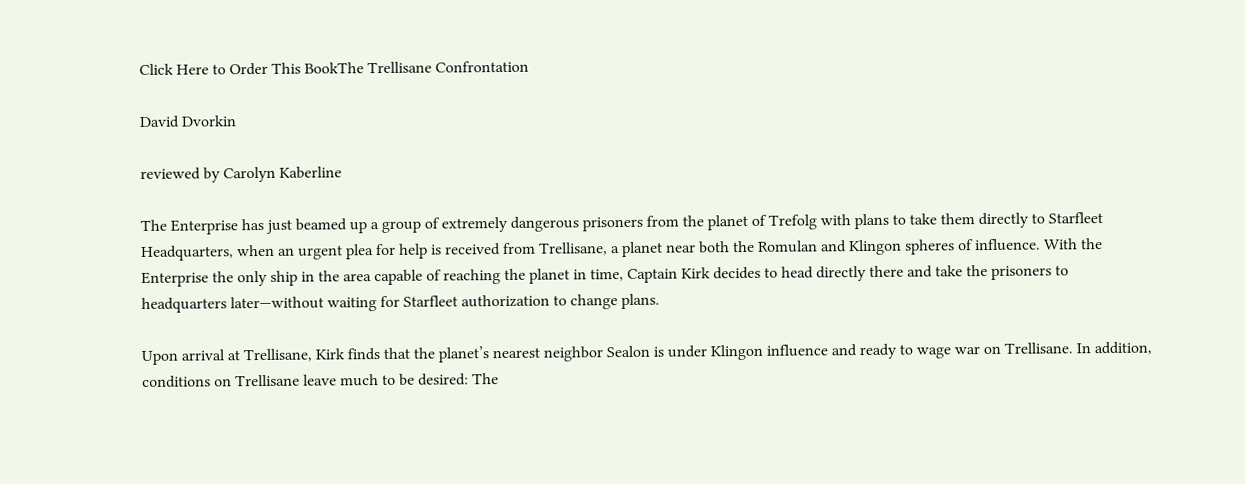Click Here to Order This BookThe Trellisane Confrontation

David Dvorkin

reviewed by Carolyn Kaberline

The Enterprise has just beamed up a group of extremely dangerous prisoners from the planet of Trefolg with plans to take them directly to Starfleet Headquarters, when an urgent plea for help is received from Trellisane, a planet near both the Romulan and Klingon spheres of influence. With the Enterprise the only ship in the area capable of reaching the planet in time, Captain Kirk decides to head directly there and take the prisoners to headquarters later—without waiting for Starfleet authorization to change plans.

Upon arrival at Trellisane, Kirk finds that the planet’s nearest neighbor Sealon is under Klingon influence and ready to wage war on Trellisane. In addition, conditions on Trellisane leave much to be desired: The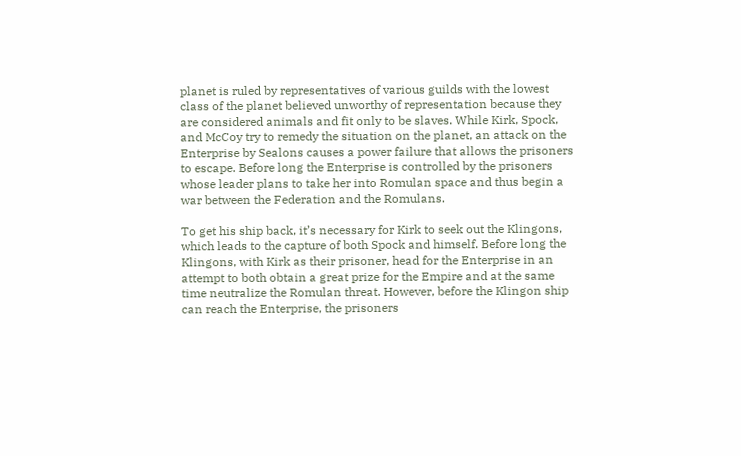planet is ruled by representatives of various guilds with the lowest class of the planet believed unworthy of representation because they are considered animals and fit only to be slaves. While Kirk, Spock, and McCoy try to remedy the situation on the planet, an attack on the Enterprise by Sealons causes a power failure that allows the prisoners to escape. Before long the Enterprise is controlled by the prisoners whose leader plans to take her into Romulan space and thus begin a war between the Federation and the Romulans.

To get his ship back, it’s necessary for Kirk to seek out the Klingons, which leads to the capture of both Spock and himself. Before long the Klingons, with Kirk as their prisoner, head for the Enterprise in an attempt to both obtain a great prize for the Empire and at the same time neutralize the Romulan threat. However, before the Klingon ship can reach the Enterprise, the prisoners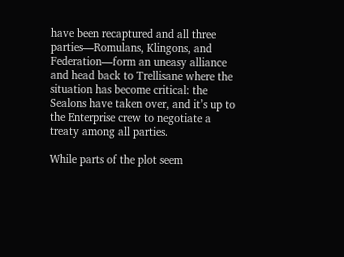have been recaptured and all three parties—Romulans, Klingons, and Federation—form an uneasy alliance and head back to Trellisane where the situation has become critical: the Sealons have taken over, and it’s up to the Enterprise crew to negotiate a treaty among all parties.

While parts of the plot seem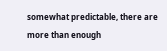somewhat predictable, there are more than enough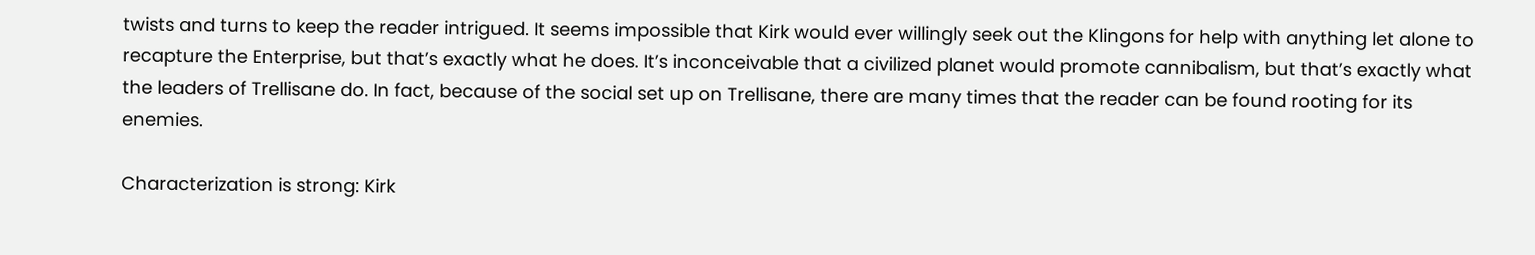twists and turns to keep the reader intrigued. It seems impossible that Kirk would ever willingly seek out the Klingons for help with anything let alone to recapture the Enterprise, but that’s exactly what he does. It’s inconceivable that a civilized planet would promote cannibalism, but that’s exactly what the leaders of Trellisane do. In fact, because of the social set up on Trellisane, there are many times that the reader can be found rooting for its enemies.

Characterization is strong: Kirk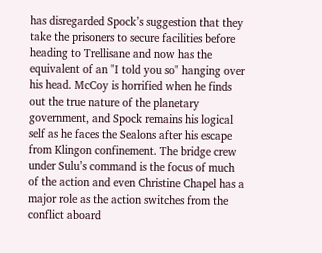has disregarded Spock’s suggestion that they take the prisoners to secure facilities before heading to Trellisane and now has the equivalent of an "I told you so" hanging over his head. McCoy is horrified when he finds out the true nature of the planetary government, and Spock remains his logical self as he faces the Sealons after his escape from Klingon confinement. The bridge crew under Sulu’s command is the focus of much of the action and even Christine Chapel has a major role as the action switches from the conflict aboard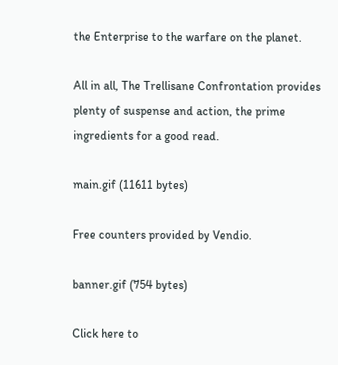the Enterprise to the warfare on the planet.

All in all, The Trellisane Confrontation provides plenty of suspense and action, the prime ingredients for a good read.

main.gif (11611 bytes)

Free counters provided by Vendio.

banner.gif (754 bytes)

Click here to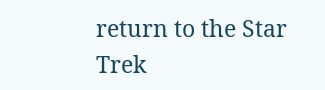return to the Star Trek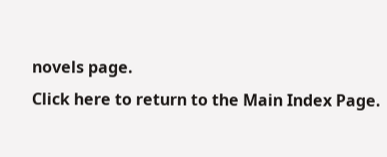novels page.
Click here to return to the Main Index Page.